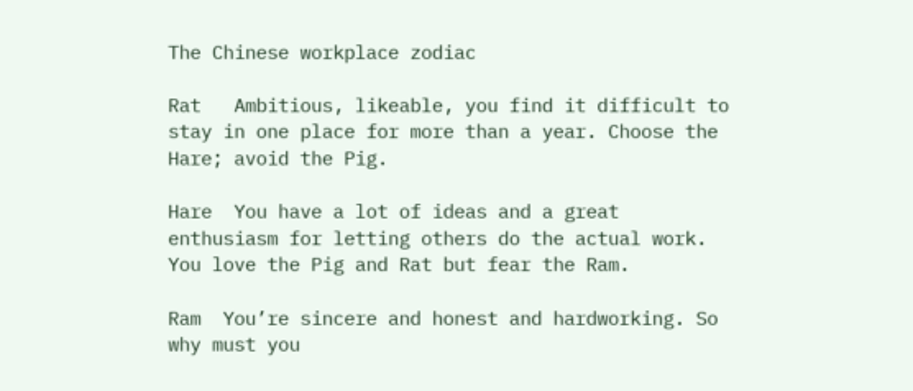The Chinese workplace zodiac

Rat   Ambitious, likeable, you find it difficult to stay in one place for more than a year. Choose the Hare; avoid the Pig.

Hare  You have a lot of ideas and a great enthusiasm for letting others do the actual work. You love the Pig and Rat but fear the Ram.

Ram  You’re sincere and honest and hardworking. So why must you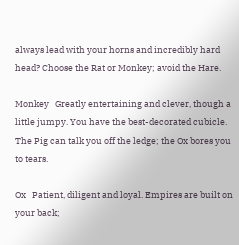always lead with your horns and incredibly hard head? Choose the Rat or Monkey; avoid the Hare.

Monkey   Greatly entertaining and clever, though a little jumpy. You have the best-decorated cubicle. The Pig can talk you off the ledge; the Ox bores you to tears.

Ox   Patient, diligent and loyal. Empires are built on your back;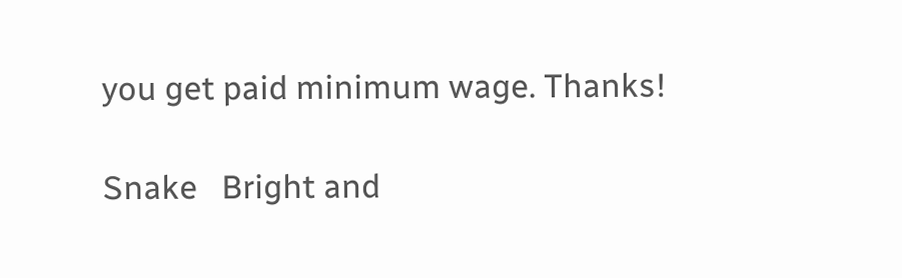you get paid minimum wage. Thanks!

Snake   Bright and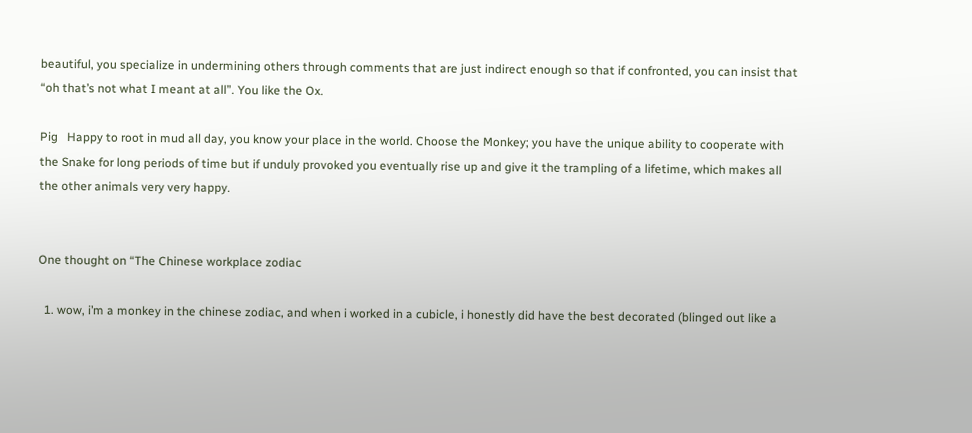beautiful, you specialize in undermining others through comments that are just indirect enough so that if confronted, you can insist that “oh that’s not what I meant at all”. You like the Ox.

Pig   Happy to root in mud all day, you know your place in the world. Choose the Monkey; you have the unique ability to cooperate with the Snake for long periods of time but if unduly provoked you eventually rise up and give it the trampling of a lifetime, which makes all the other animals very very happy.


One thought on “The Chinese workplace zodiac

  1. wow, i’m a monkey in the chinese zodiac, and when i worked in a cubicle, i honestly did have the best decorated (blinged out like a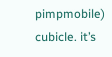pimpmobile) cubicle. it’s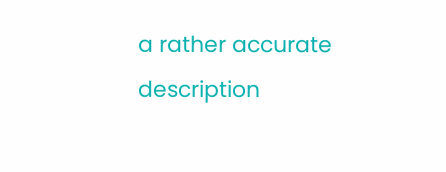a rather accurate description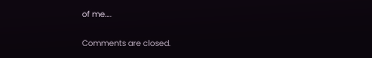of me….

Comments are closed.